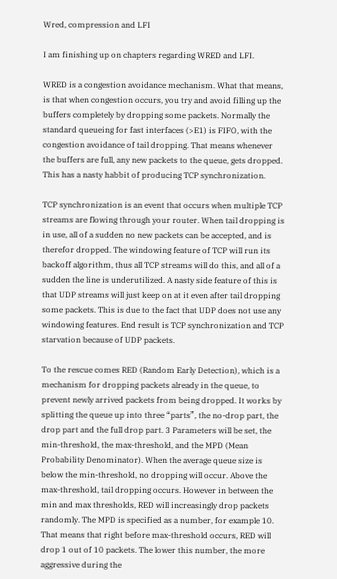Wred, compression and LFI

I am finishing up on chapters regarding WRED and LFI.

WRED is a congestion avoidance mechanism. What that means, is that when congestion occurs, you try and avoid filling up the buffers completely by dropping some packets. Normally the standard queueing for fast interfaces (>E1) is FIFO, with the congestion avoidance of tail dropping. That means whenever the buffers are full, any new packets to the queue, gets dropped. This has a nasty habbit of producing TCP synchronization.

TCP synchronization is an event that occurs when multiple TCP streams are flowing through your router. When tail dropping is in use, all of a sudden no new packets can be accepted, and is therefor dropped. The windowing feature of TCP will run its backoff algorithm, thus all TCP streams will do this, and all of a sudden the line is underutilized. A nasty side feature of this is that UDP streams will just keep on at it even after tail dropping some packets. This is due to the fact that UDP does not use any windowing features. End result is TCP synchronization and TCP starvation because of UDP packets.

To the rescue comes RED (Random Early Detection), which is a mechanism for dropping packets already in the queue, to prevent newly arrived packets from being dropped. It works by splitting the queue up into three “parts”, the no-drop part, the drop part and the full drop part. 3 Parameters will be set, the min-threshold, the max-threshold, and the MPD (Mean Probability Denominator). When the average queue size is below the min-threshold, no dropping will occur. Above the max-threshold, tail dropping occurs. However in between the min and max thresholds, RED will increasingly drop packets randomly. The MPD is specified as a number, for example 10. That means that right before max-threshold occurs, RED will drop 1 out of 10 packets. The lower this number, the more aggressive during the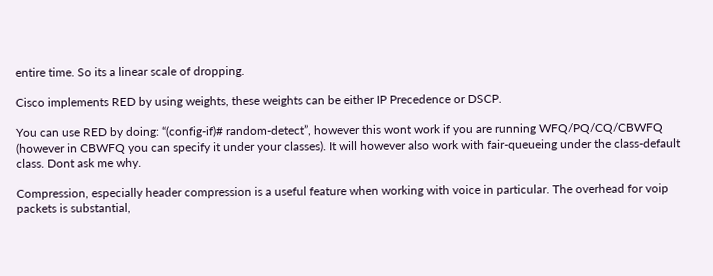entire time. So its a linear scale of dropping.

Cisco implements RED by using weights, these weights can be either IP Precedence or DSCP.

You can use RED by doing: “(config-if)# random-detect”, however this wont work if you are running WFQ/PQ/CQ/CBWFQ (however in CBWFQ you can specify it under your classes). It will however also work with fair-queueing under the class-default class. Dont ask me why.

Compression, especially header compression is a useful feature when working with voice in particular. The overhead for voip packets is substantial,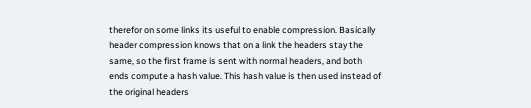therefor on some links its useful to enable compression. Basically header compression knows that on a link the headers stay the same, so the first frame is sent with normal headers, and both ends compute a hash value. This hash value is then used instead of the original headers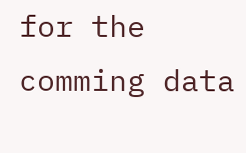for the comming data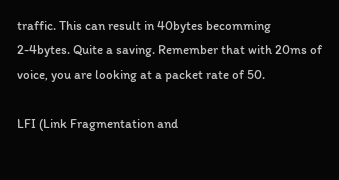traffic. This can result in 40bytes becomming 2-4bytes. Quite a saving. Remember that with 20ms of voice, you are looking at a packet rate of 50.

LFI (Link Fragmentation and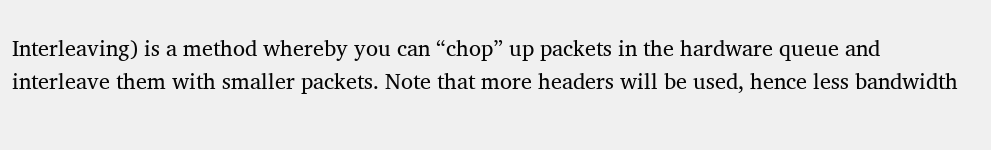Interleaving) is a method whereby you can “chop” up packets in the hardware queue and interleave them with smaller packets. Note that more headers will be used, hence less bandwidth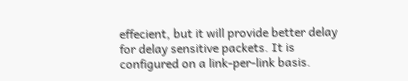effecient, but it will provide better delay for delay sensitive packets. It is configured on a link-per-link basis.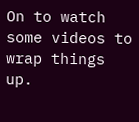On to watch some videos to wrap things up.